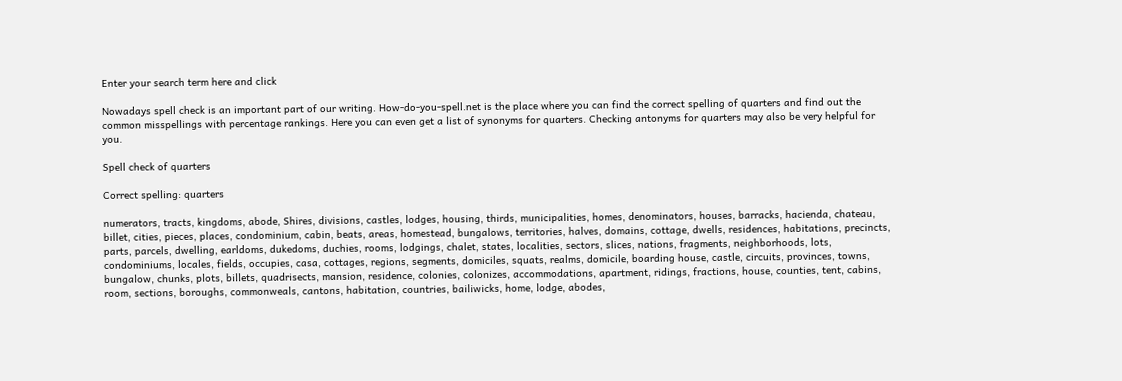Enter your search term here and click

Nowadays spell check is an important part of our writing. How-do-you-spell.net is the place where you can find the correct spelling of quarters and find out the common misspellings with percentage rankings. Here you can even get a list of synonyms for quarters. Checking antonyms for quarters may also be very helpful for you.

Spell check of quarters

Correct spelling: quarters

numerators, tracts, kingdoms, abode, Shires, divisions, castles, lodges, housing, thirds, municipalities, homes, denominators, houses, barracks, hacienda, chateau, billet, cities, pieces, places, condominium, cabin, beats, areas, homestead, bungalows, territories, halves, domains, cottage, dwells, residences, habitations, precincts, parts, parcels, dwelling, earldoms, dukedoms, duchies, rooms, lodgings, chalet, states, localities, sectors, slices, nations, fragments, neighborhoods, lots, condominiums, locales, fields, occupies, casa, cottages, regions, segments, domiciles, squats, realms, domicile, boarding house, castle, circuits, provinces, towns, bungalow, chunks, plots, billets, quadrisects, mansion, residence, colonies, colonizes, accommodations, apartment, ridings, fractions, house, counties, tent, cabins, room, sections, boroughs, commonweals, cantons, habitation, countries, bailiwicks, home, lodge, abodes,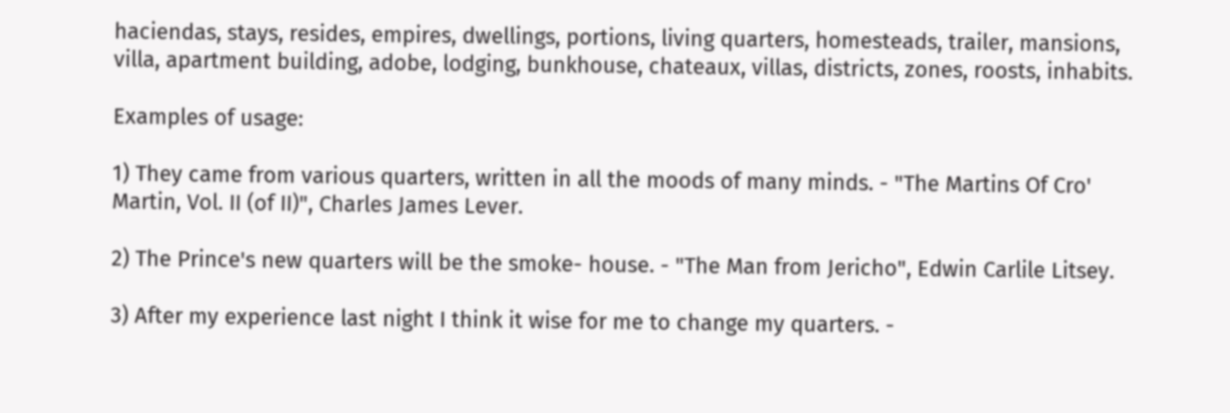haciendas, stays, resides, empires, dwellings, portions, living quarters, homesteads, trailer, mansions, villa, apartment building, adobe, lodging, bunkhouse, chateaux, villas, districts, zones, roosts, inhabits.

Examples of usage:

1) They came from various quarters, written in all the moods of many minds. - "The Martins Of Cro' Martin, Vol. II (of II)", Charles James Lever.

2) The Prince's new quarters will be the smoke- house. - "The Man from Jericho", Edwin Carlile Litsey.

3) After my experience last night I think it wise for me to change my quarters. -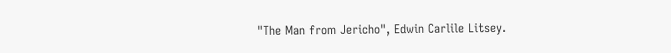"The Man from Jericho", Edwin Carlile Litsey.